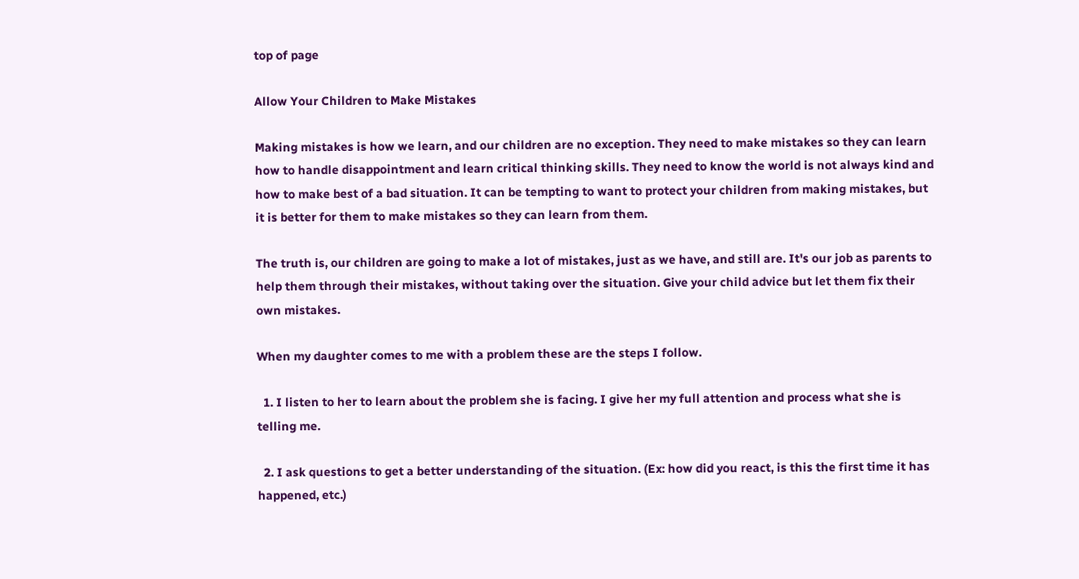top of page

Allow Your Children to Make Mistakes

Making mistakes is how we learn, and our children are no exception. They need to make mistakes so they can learn how to handle disappointment and learn critical thinking skills. They need to know the world is not always kind and how to make best of a bad situation. It can be tempting to want to protect your children from making mistakes, but it is better for them to make mistakes so they can learn from them.

The truth is, our children are going to make a lot of mistakes, just as we have, and still are. It's our job as parents to help them through their mistakes, without taking over the situation. Give your child advice but let them fix their own mistakes.

When my daughter comes to me with a problem these are the steps I follow.

  1. I listen to her to learn about the problem she is facing. I give her my full attention and process what she is telling me.

  2. I ask questions to get a better understanding of the situation. (Ex: how did you react, is this the first time it has happened, etc.)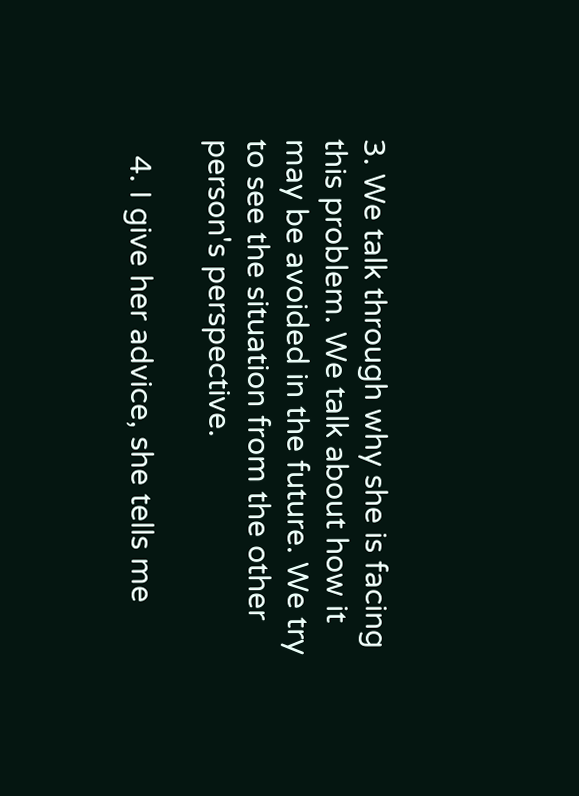3. We talk through why she is facing this problem. We talk about how it may be avoided in the future. We try to see the situation from the other person's perspective.

  4. I give her advice, she tells me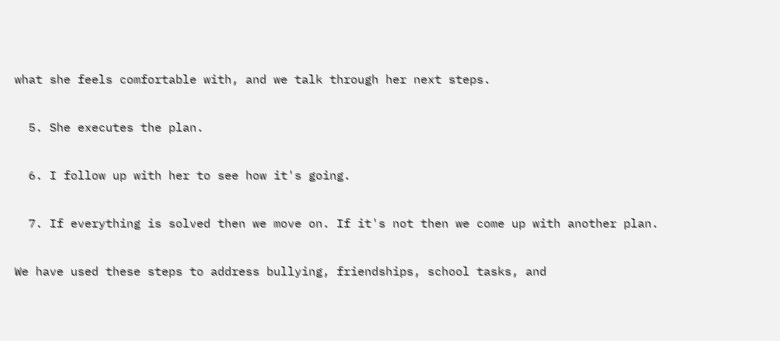what she feels comfortable with, and we talk through her next steps.

  5. She executes the plan.

  6. I follow up with her to see how it's going.

  7. If everything is solved then we move on. If it's not then we come up with another plan.

We have used these steps to address bullying, friendships, school tasks, and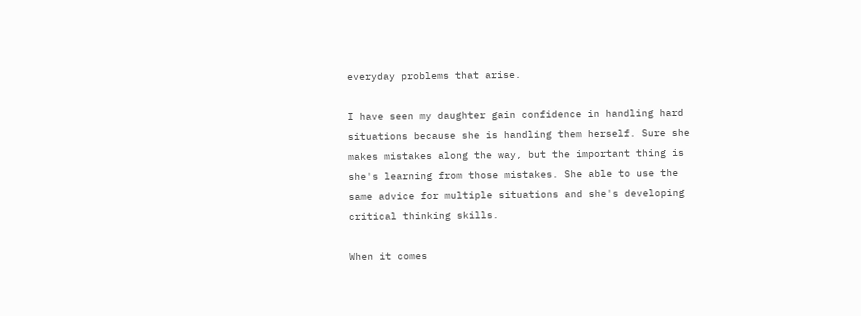everyday problems that arise.

I have seen my daughter gain confidence in handling hard situations because she is handling them herself. Sure she makes mistakes along the way, but the important thing is she's learning from those mistakes. She able to use the same advice for multiple situations and she's developing critical thinking skills.

When it comes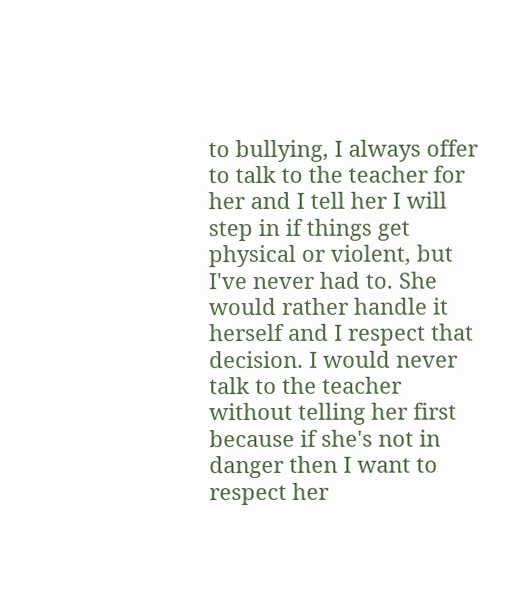to bullying, I always offer to talk to the teacher for her and I tell her I will step in if things get physical or violent, but I've never had to. She would rather handle it herself and I respect that decision. I would never talk to the teacher without telling her first because if she's not in danger then I want to respect her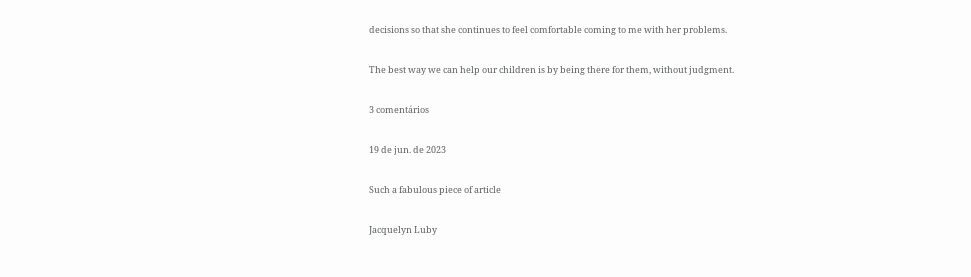decisions so that she continues to feel comfortable coming to me with her problems.

The best way we can help our children is by being there for them, without judgment.

3 comentários

19 de jun. de 2023

Such a fabulous piece of article

Jacquelyn Luby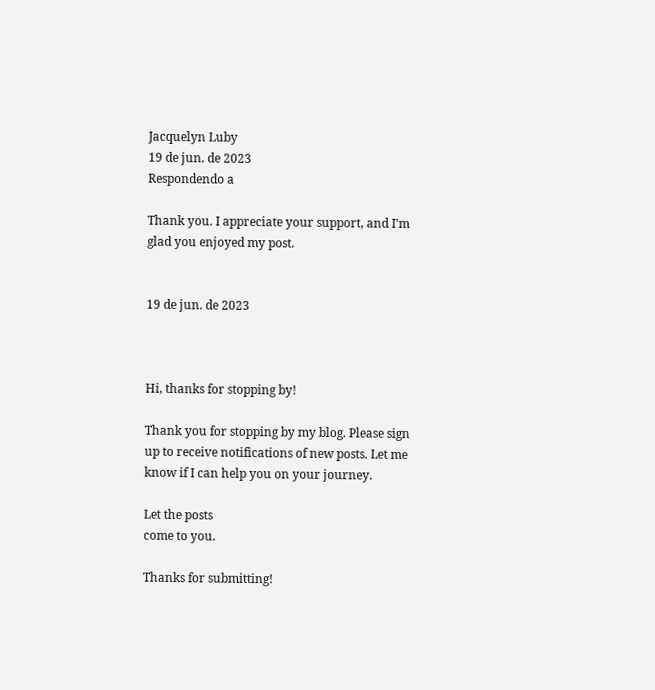Jacquelyn Luby
19 de jun. de 2023
Respondendo a

Thank you. I appreciate your support, and I'm glad you enjoyed my post.


19 de jun. de 2023



Hi, thanks for stopping by!

Thank you for stopping by my blog. Please sign up to receive notifications of new posts. Let me know if I can help you on your journey.

Let the posts
come to you.

Thanks for submitting!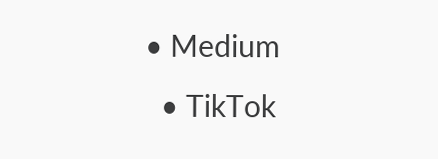• Medium
  • TikTok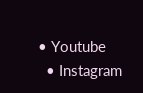• Youtube
  • Instagram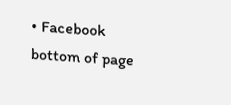• Facebook
bottom of page